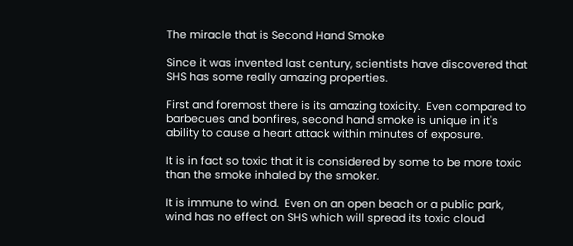The miracle that is Second Hand Smoke

Since it was invented last century, scientists have discovered that SHS has some really amazing properties.

First and foremost there is its amazing toxicity.  Even compared to barbecues and bonfires, second hand smoke is unique in it's ability to cause a heart attack within minutes of exposure.

It is in fact so toxic that it is considered by some to be more toxic than the smoke inhaled by the smoker.

It is immune to wind.  Even on an open beach or a public park, wind has no effect on SHS which will spread its toxic cloud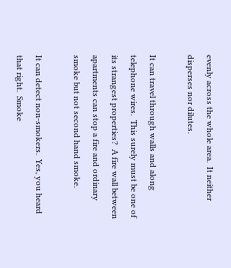evenly across the whole area.  It neither disperses nor dilutes.

It can travel through walls and along telephone wires.  This surely must be one of its strangest properties?  A fire wall between apartments can stop a fire and ordinary smoke but not second hand smoke.

It can detect non-smokers.  Yes, you heard that right.  Smoke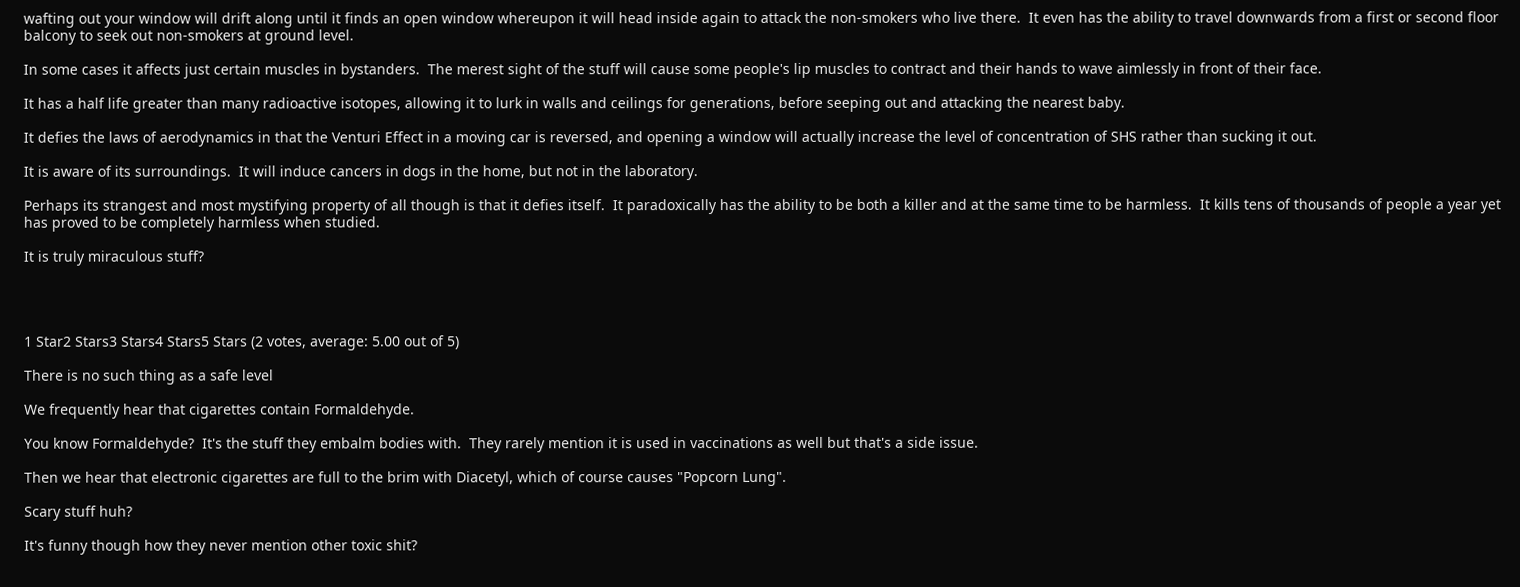wafting out your window will drift along until it finds an open window whereupon it will head inside again to attack the non-smokers who live there.  It even has the ability to travel downwards from a first or second floor balcony to seek out non-smokers at ground level.

In some cases it affects just certain muscles in bystanders.  The merest sight of the stuff will cause some people's lip muscles to contract and their hands to wave aimlessly in front of their face.

It has a half life greater than many radioactive isotopes, allowing it to lurk in walls and ceilings for generations, before seeping out and attacking the nearest baby.

It defies the laws of aerodynamics in that the Venturi Effect in a moving car is reversed, and opening a window will actually increase the level of concentration of SHS rather than sucking it out.

It is aware of its surroundings.  It will induce cancers in dogs in the home, but not in the laboratory.

Perhaps its strangest and most mystifying property of all though is that it defies itself.  It paradoxically has the ability to be both a killer and at the same time to be harmless.  It kills tens of thousands of people a year yet has proved to be completely harmless when studied.

It is truly miraculous stuff?




1 Star2 Stars3 Stars4 Stars5 Stars (2 votes, average: 5.00 out of 5)

There is no such thing as a safe level

We frequently hear that cigarettes contain Formaldehyde.

You know Formaldehyde?  It's the stuff they embalm bodies with.  They rarely mention it is used in vaccinations as well but that's a side issue.

Then we hear that electronic cigarettes are full to the brim with Diacetyl, which of course causes "Popcorn Lung".

Scary stuff huh?

It's funny though how they never mention other toxic shit?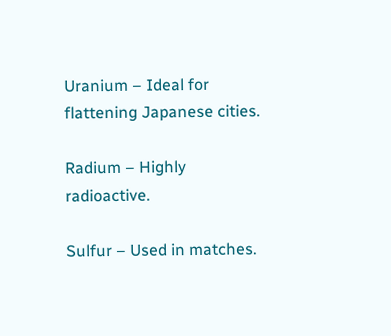Uranium – Ideal for flattening Japanese cities.

Radium – Highly radioactive.

Sulfur – Used in matches.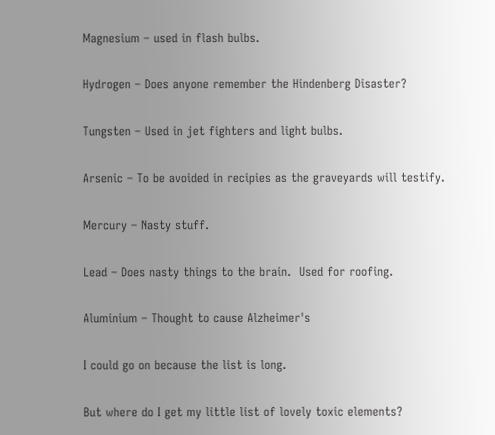Magnesium – used in flash bulbs.

Hydrogen – Does anyone remember the Hindenberg Disaster?

Tungsten – Used in jet fighters and light bulbs.

Arsenic – To be avoided in recipies as the graveyards will testify.

Mercury – Nasty stuff.

Lead – Does nasty things to the brain.  Used for roofing.

Aluminium – Thought to cause Alzheimer's

I could go on because the list is long.

But where do I get my little list of lovely toxic elements?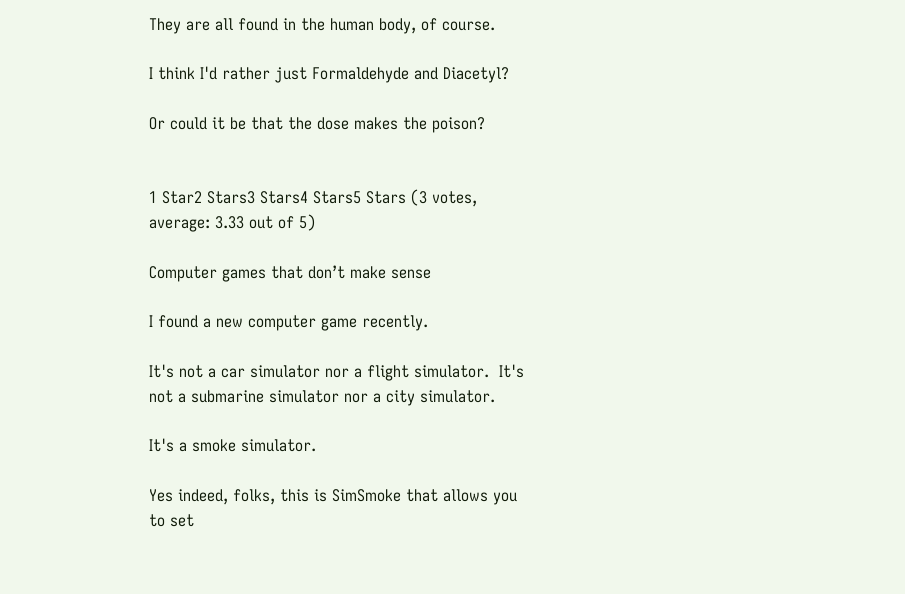They are all found in the human body, of course.

I think I'd rather just Formaldehyde and Diacetyl?

Or could it be that the dose makes the poison?


1 Star2 Stars3 Stars4 Stars5 Stars (3 votes, average: 3.33 out of 5)

Computer games that don’t make sense

I found a new computer game recently.

It's not a car simulator nor a flight simulator.  It's not a submarine simulator nor a city simulator.

It's a smoke simulator.

Yes indeed, folks, this is SimSmoke that allows you to set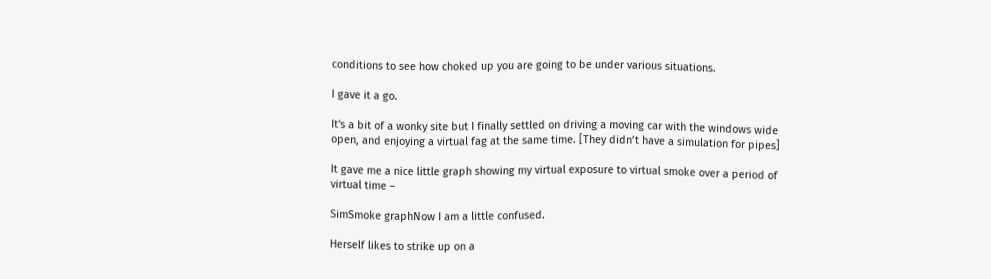conditions to see how choked up you are going to be under various situations.

I gave it a go.

It's a bit of a wonky site but I finally settled on driving a moving car with the windows wide open, and enjoying a virtual fag at the same time. [They didn’t have a simulation for pipes]

It gave me a nice little graph showing my virtual exposure to virtual smoke over a period of virtual time –

SimSmoke graphNow I am a little confused.

Herself likes to strike up on a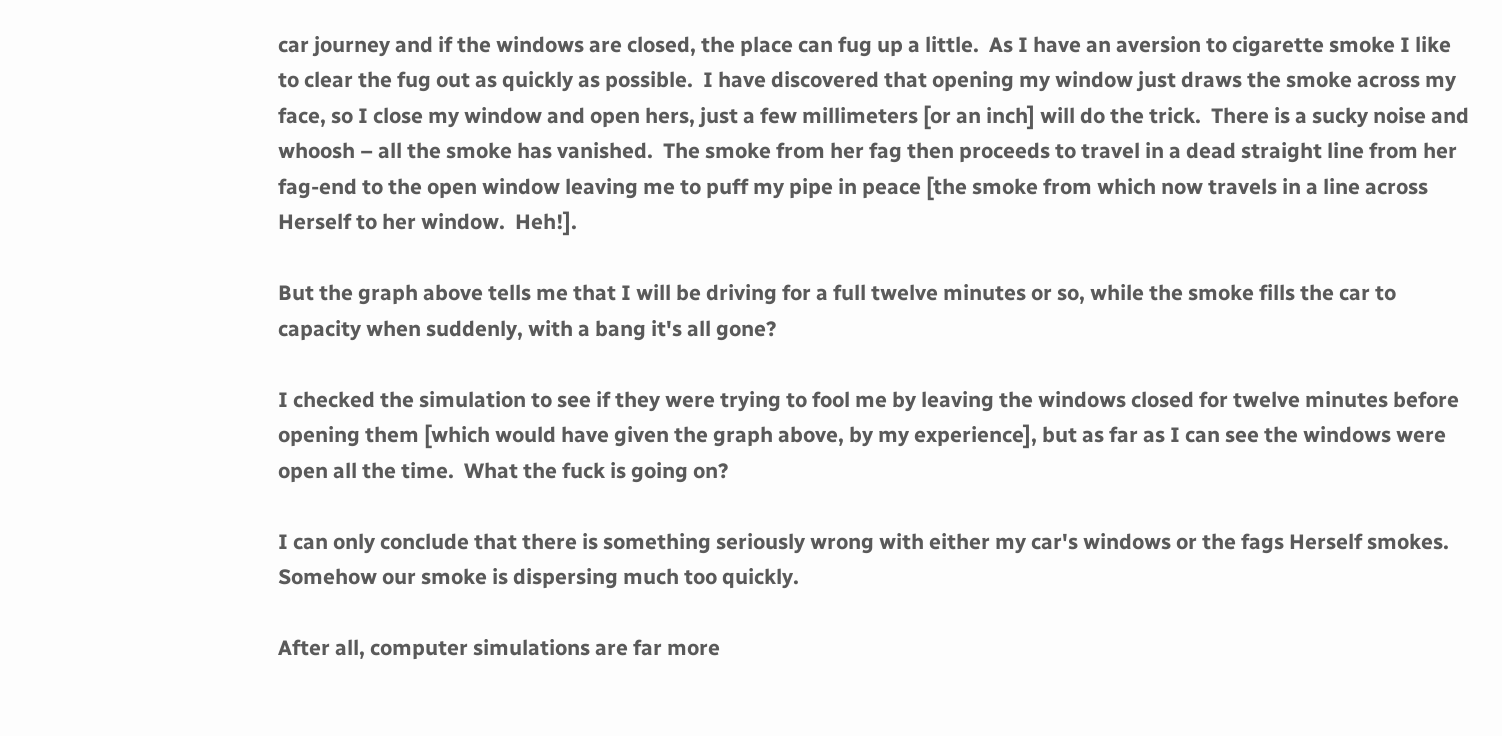car journey and if the windows are closed, the place can fug up a little.  As I have an aversion to cigarette smoke I like to clear the fug out as quickly as possible.  I have discovered that opening my window just draws the smoke across my face, so I close my window and open hers, just a few millimeters [or an inch] will do the trick.  There is a sucky noise and whoosh – all the smoke has vanished.  The smoke from her fag then proceeds to travel in a dead straight line from her fag-end to the open window leaving me to puff my pipe in peace [the smoke from which now travels in a line across Herself to her window.  Heh!].

But the graph above tells me that I will be driving for a full twelve minutes or so, while the smoke fills the car to capacity when suddenly, with a bang it's all gone?

I checked the simulation to see if they were trying to fool me by leaving the windows closed for twelve minutes before opening them [which would have given the graph above, by my experience], but as far as I can see the windows were open all the time.  What the fuck is going on?

I can only conclude that there is something seriously wrong with either my car's windows or the fags Herself smokes.  Somehow our smoke is dispersing much too quickly.

After all, computer simulations are far more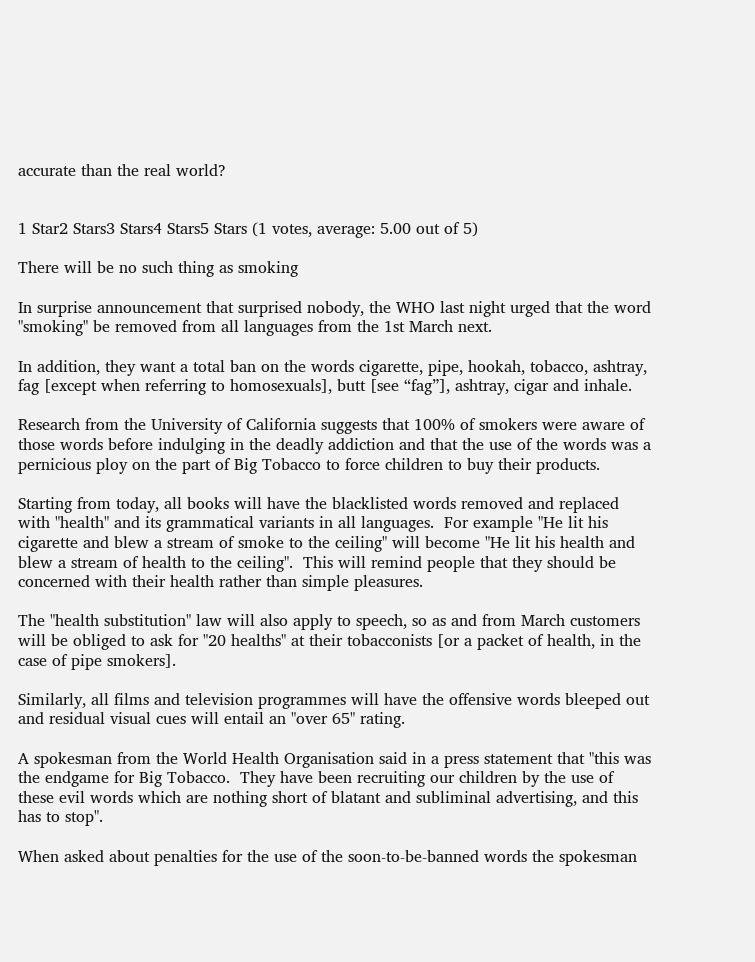accurate than the real world?


1 Star2 Stars3 Stars4 Stars5 Stars (1 votes, average: 5.00 out of 5)

There will be no such thing as smoking

In surprise announcement that surprised nobody, the WHO last night urged that the word "smoking" be removed from all languages from the 1st March next.

In addition, they want a total ban on the words cigarette, pipe, hookah, tobacco, ashtray, fag [except when referring to homosexuals], butt [see “fag”], ashtray, cigar and inhale.

Research from the University of California suggests that 100% of smokers were aware of those words before indulging in the deadly addiction and that the use of the words was a pernicious ploy on the part of Big Tobacco to force children to buy their products.

Starting from today, all books will have the blacklisted words removed and replaced with "health" and its grammatical variants in all languages.  For example "He lit his cigarette and blew a stream of smoke to the ceiling" will become "He lit his health and blew a stream of health to the ceiling".  This will remind people that they should be concerned with their health rather than simple pleasures.

The "health substitution" law will also apply to speech, so as and from March customers will be obliged to ask for "20 healths" at their tobacconists [or a packet of health, in the case of pipe smokers].

Similarly, all films and television programmes will have the offensive words bleeped out and residual visual cues will entail an "over 65" rating.

A spokesman from the World Health Organisation said in a press statement that "this was the endgame for Big Tobacco.  They have been recruiting our children by the use of these evil words which are nothing short of blatant and subliminal advertising, and this has to stop".

When asked about penalties for the use of the soon-to-be-banned words the spokesman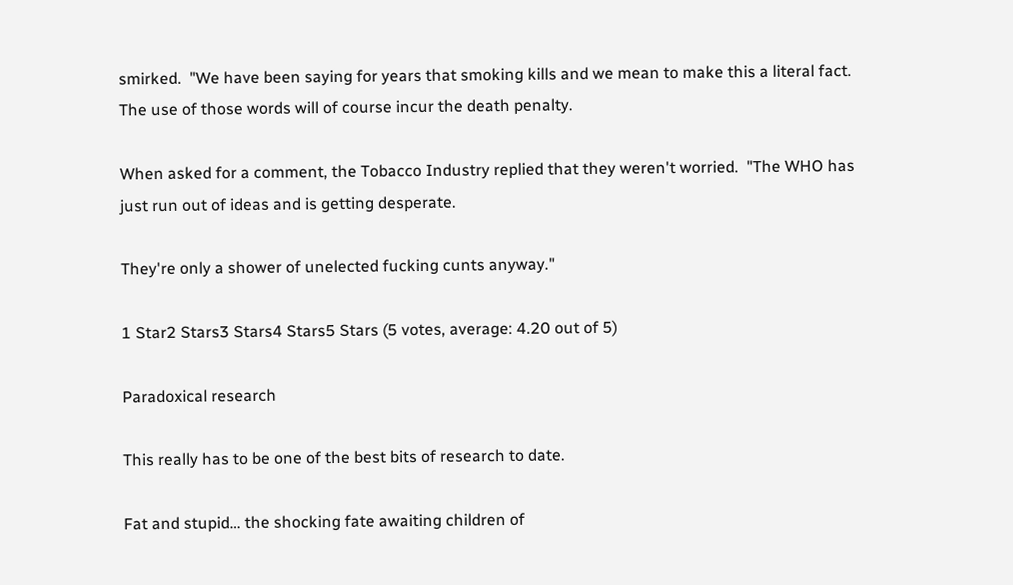smirked.  "We have been saying for years that smoking kills and we mean to make this a literal fact.  The use of those words will of course incur the death penalty.

When asked for a comment, the Tobacco Industry replied that they weren't worried.  "The WHO has just run out of ideas and is getting desperate.

They're only a shower of unelected fucking cunts anyway."

1 Star2 Stars3 Stars4 Stars5 Stars (5 votes, average: 4.20 out of 5)

Paradoxical research

This really has to be one of the best bits of research to date.

Fat and stupid… the shocking fate awaiting children of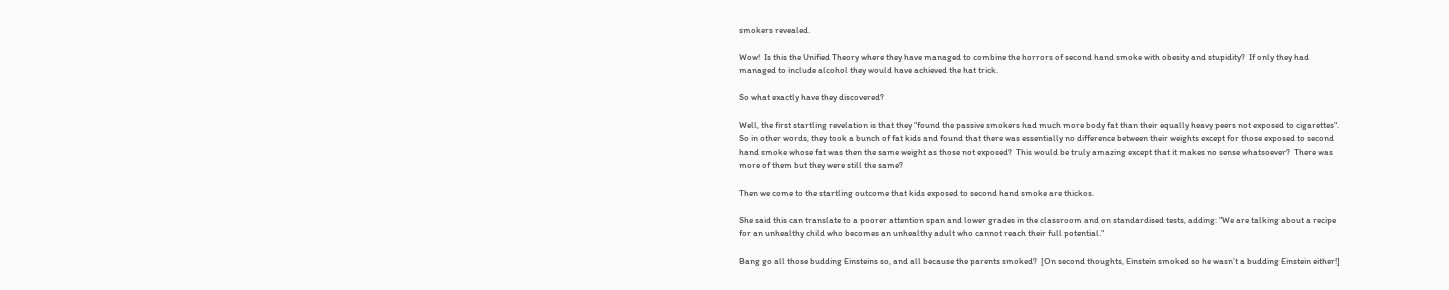smokers revealed.

Wow!  Is this the Unified Theory where they have managed to combine the horrors of second hand smoke with obesity and stupidity?  If only they had managed to include alcohol they would have achieved the hat trick.

So what exactly have they discovered?

Well, the first startling revelation is that they "found the passive smokers had much more body fat than their equally heavy peers not exposed to cigarettes".  So in other words, they took a bunch of fat kids and found that there was essentially no difference between their weights except for those exposed to second hand smoke whose fat was then the same weight as those not exposed?  This would be truly amazing except that it makes no sense whatsoever?  There was more of them but they were still the same?

Then we come to the startling outcome that kids exposed to second hand smoke are thickos.

She said this can translate to a poorer attention span and lower grades in the classroom and on standardised tests, adding: "We are talking about a recipe for an unhealthy child who becomes an unhealthy adult who cannot reach their full potential."

Bang go all those budding Einsteins so, and all because the parents smoked?  [On second thoughts, Einstein smoked so he wasn’t a budding Einstein either!]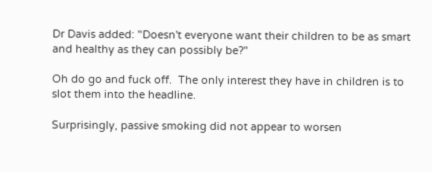Dr Davis added: "Doesn't everyone want their children to be as smart and healthy as they can possibly be?"

Oh do go and fuck off.  The only interest they have in children is to slot them into the headline.

Surprisingly, passive smoking did not appear to worsen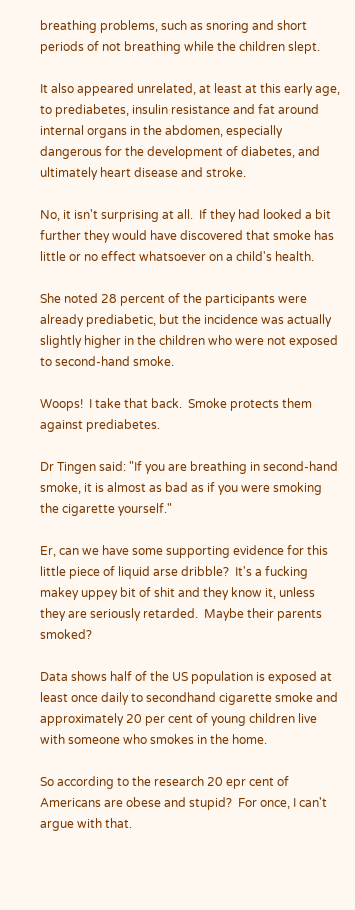breathing problems, such as snoring and short periods of not breathing while the children slept.

It also appeared unrelated, at least at this early age, to prediabetes, insulin resistance and fat around internal organs in the abdomen, especially dangerous for the development of diabetes, and ultimately heart disease and stroke.

No, it isn't surprising at all.  If they had looked a bit further they would have discovered that smoke has little or no effect whatsoever on a child's health.

She noted 28 percent of the participants were already prediabetic, but the incidence was actually slightly higher in the children who were not exposed to second-hand smoke.

Woops!  I take that back.  Smoke protects them against prediabetes.

Dr Tingen said: "If you are breathing in second-hand smoke, it is almost as bad as if you were smoking the cigarette yourself."

Er, can we have some supporting evidence for this little piece of liquid arse dribble?  It's a fucking makey uppey bit of shit and they know it, unless they are seriously retarded.  Maybe their parents smoked?

Data shows half of the US population is exposed at least once daily to secondhand cigarette smoke and approximately 20 per cent of young children live with someone who smokes in the home.

So according to the research 20 epr cent of Americans are obese and stupid?  For once, I can't argue with that.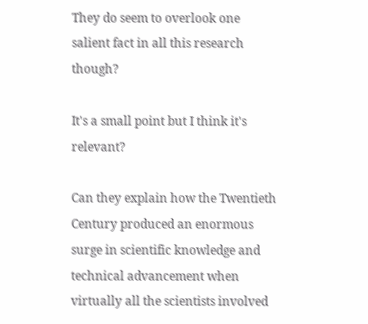They do seem to overlook one salient fact in all this research though?

It's a small point but I think it's relevant?

Can they explain how the Twentieth Century produced an enormous surge in scientific knowledge and technical advancement when virtually all the scientists involved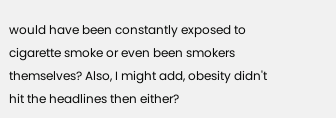would have been constantly exposed to cigarette smoke or even been smokers themselves? Also, I might add, obesity didn't hit the headlines then either?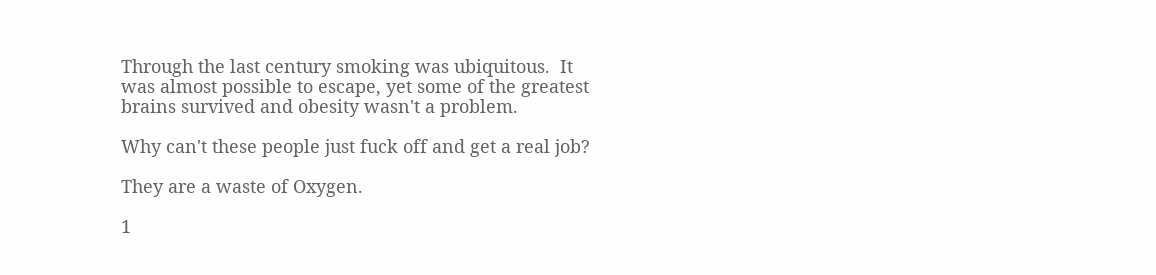Through the last century smoking was ubiquitous.  It was almost possible to escape, yet some of the greatest brains survived and obesity wasn't a problem.

Why can't these people just fuck off and get a real job?

They are a waste of Oxygen.

1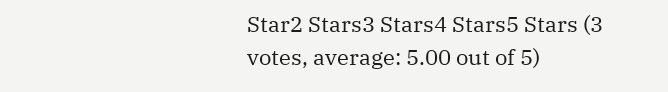Star2 Stars3 Stars4 Stars5 Stars (3 votes, average: 5.00 out of 5)